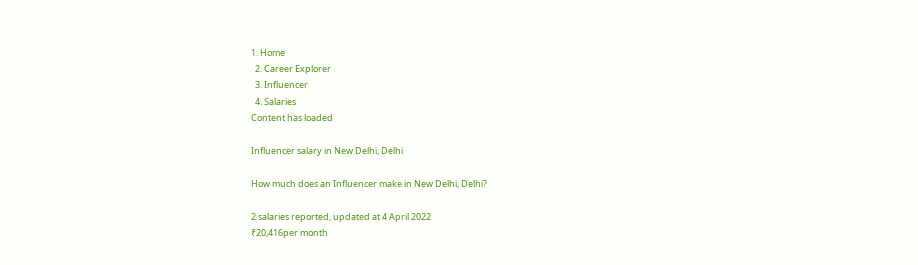1. Home
  2. Career Explorer
  3. Influencer
  4. Salaries
Content has loaded

Influencer salary in New Delhi, Delhi

How much does an Influencer make in New Delhi, Delhi?

2 salaries reported, updated at 4 April 2022
₹20,416per month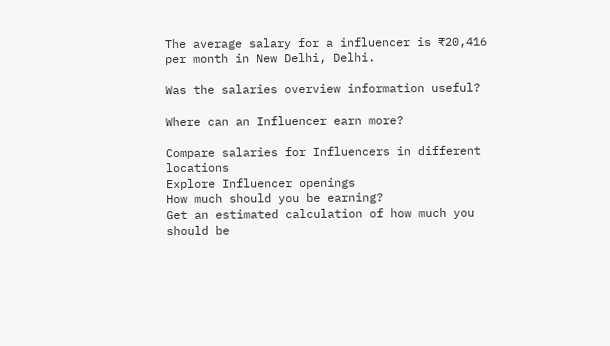The average salary for a influencer is ₹20,416 per month in New Delhi, Delhi.

Was the salaries overview information useful?

Where can an Influencer earn more?

Compare salaries for Influencers in different locations
Explore Influencer openings
How much should you be earning?
Get an estimated calculation of how much you should be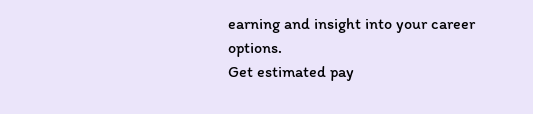earning and insight into your career options.
Get estimated pay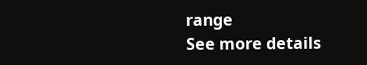range
See more details